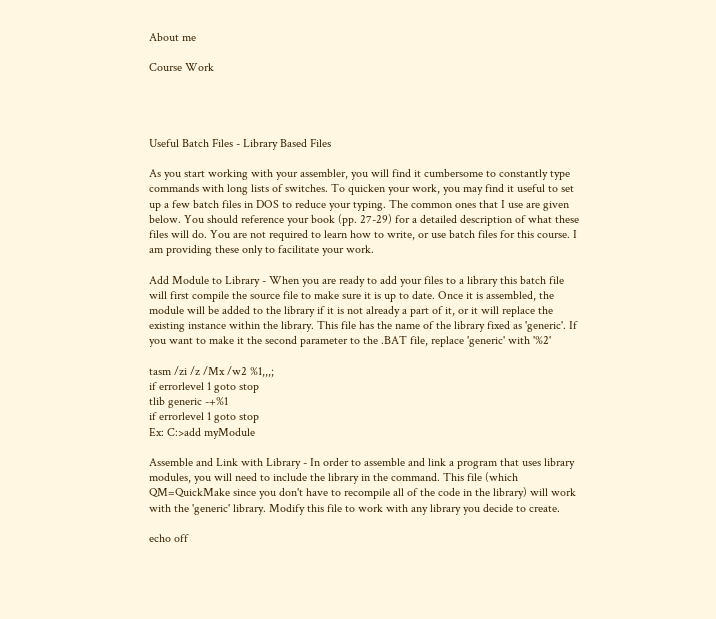About me

Course Work




Useful Batch Files - Library Based Files

As you start working with your assembler, you will find it cumbersome to constantly type commands with long lists of switches. To quicken your work, you may find it useful to set up a few batch files in DOS to reduce your typing. The common ones that I use are given below. You should reference your book (pp. 27-29) for a detailed description of what these files will do. You are not required to learn how to write, or use batch files for this course. I am providing these only to facilitate your work.

Add Module to Library - When you are ready to add your files to a library this batch file will first compile the source file to make sure it is up to date. Once it is assembled, the module will be added to the library if it is not already a part of it, or it will replace the existing instance within the library. This file has the name of the library fixed as 'generic'. If you want to make it the second parameter to the .BAT file, replace 'generic' with '%2'

tasm /zi /z /Mx /w2 %1,,,;
if errorlevel 1 goto stop
tlib generic -+%1
if errorlevel 1 goto stop
Ex: C:>add myModule

Assemble and Link with Library - In order to assemble and link a program that uses library modules, you will need to include the library in the command. This file (which QM=QuickMake since you don't have to recompile all of the code in the library) will work with the 'generic' library. Modify this file to work with any library you decide to create.

echo off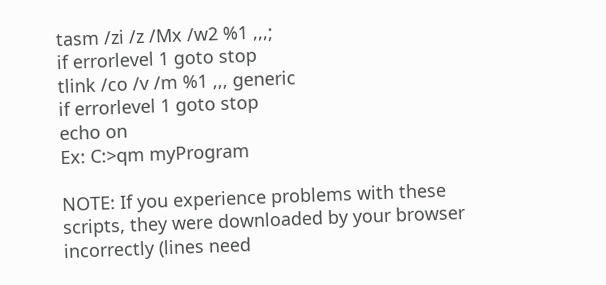tasm /zi /z /Mx /w2 %1 ,,,;
if errorlevel 1 goto stop
tlink /co /v /m %1 ,,, generic
if errorlevel 1 goto stop
echo on
Ex: C:>qm myProgram

NOTE: If you experience problems with these scripts, they were downloaded by your browser incorrectly (lines need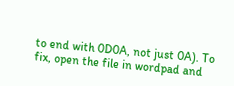to end with 0D0A, not just 0A). To fix, open the file in wordpad and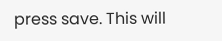press save. This will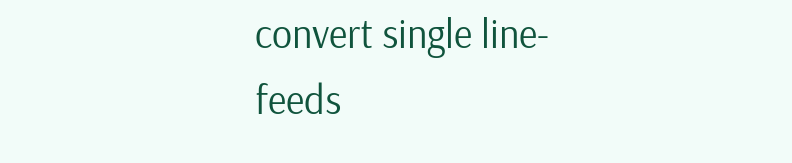convert single line-feeds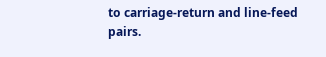to carriage-return and line-feed pairs.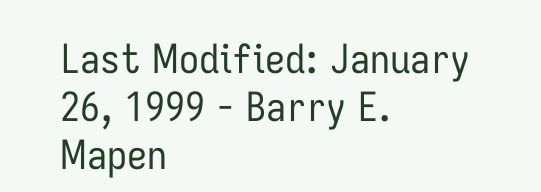Last Modified: January 26, 1999 - Barry E. Mapen